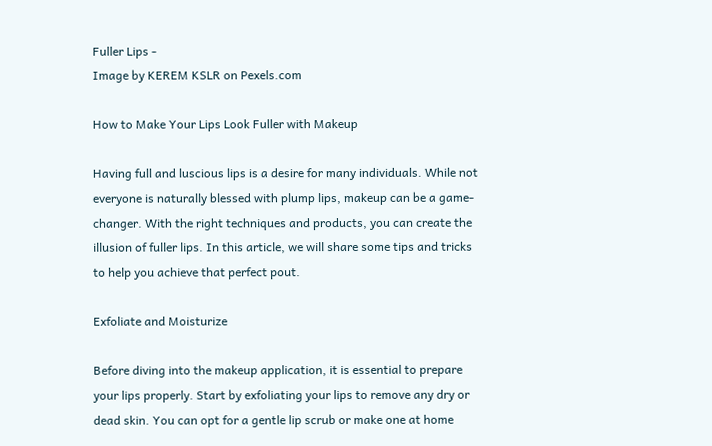Fuller Lips -
Image by KEREM KSLR on Pexels.com

How to Make Your Lips Look Fuller with Makeup

Having full and luscious lips is a desire for many individuals. While not everyone is naturally blessed with plump lips, makeup can be a game-changer. With the right techniques and products, you can create the illusion of fuller lips. In this article, we will share some tips and tricks to help you achieve that perfect pout.

Exfoliate and Moisturize

Before diving into the makeup application, it is essential to prepare your lips properly. Start by exfoliating your lips to remove any dry or dead skin. You can opt for a gentle lip scrub or make one at home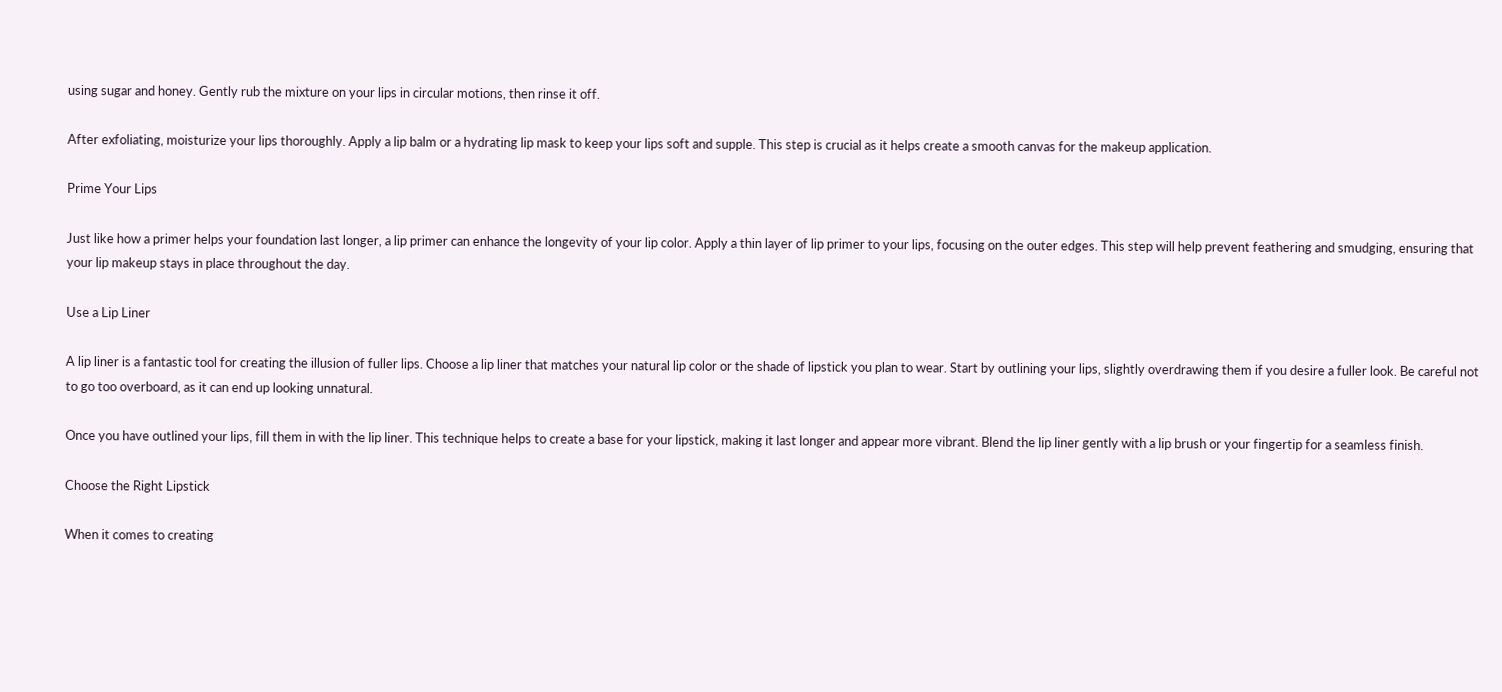using sugar and honey. Gently rub the mixture on your lips in circular motions, then rinse it off.

After exfoliating, moisturize your lips thoroughly. Apply a lip balm or a hydrating lip mask to keep your lips soft and supple. This step is crucial as it helps create a smooth canvas for the makeup application.

Prime Your Lips

Just like how a primer helps your foundation last longer, a lip primer can enhance the longevity of your lip color. Apply a thin layer of lip primer to your lips, focusing on the outer edges. This step will help prevent feathering and smudging, ensuring that your lip makeup stays in place throughout the day.

Use a Lip Liner

A lip liner is a fantastic tool for creating the illusion of fuller lips. Choose a lip liner that matches your natural lip color or the shade of lipstick you plan to wear. Start by outlining your lips, slightly overdrawing them if you desire a fuller look. Be careful not to go too overboard, as it can end up looking unnatural.

Once you have outlined your lips, fill them in with the lip liner. This technique helps to create a base for your lipstick, making it last longer and appear more vibrant. Blend the lip liner gently with a lip brush or your fingertip for a seamless finish.

Choose the Right Lipstick

When it comes to creating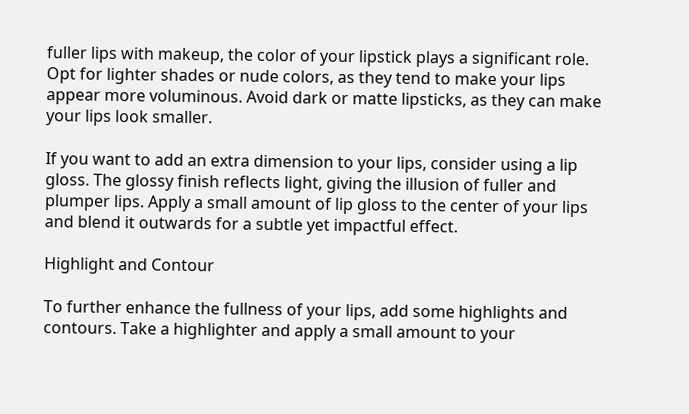fuller lips with makeup, the color of your lipstick plays a significant role. Opt for lighter shades or nude colors, as they tend to make your lips appear more voluminous. Avoid dark or matte lipsticks, as they can make your lips look smaller.

If you want to add an extra dimension to your lips, consider using a lip gloss. The glossy finish reflects light, giving the illusion of fuller and plumper lips. Apply a small amount of lip gloss to the center of your lips and blend it outwards for a subtle yet impactful effect.

Highlight and Contour

To further enhance the fullness of your lips, add some highlights and contours. Take a highlighter and apply a small amount to your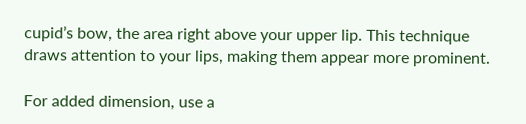cupid’s bow, the area right above your upper lip. This technique draws attention to your lips, making them appear more prominent.

For added dimension, use a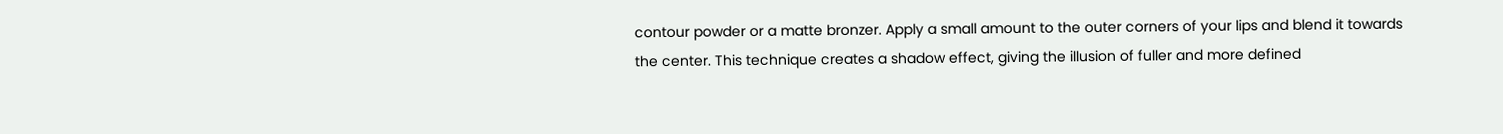contour powder or a matte bronzer. Apply a small amount to the outer corners of your lips and blend it towards the center. This technique creates a shadow effect, giving the illusion of fuller and more defined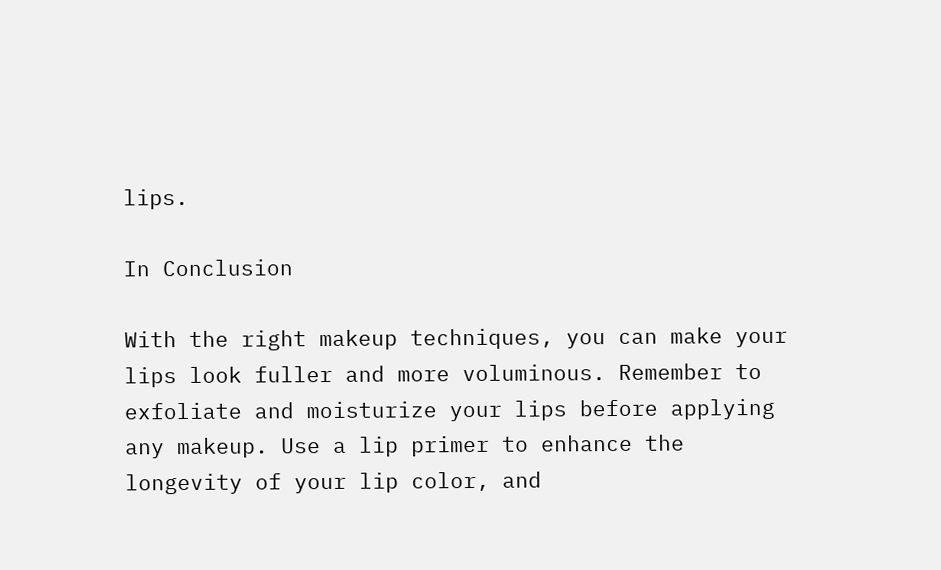lips.

In Conclusion

With the right makeup techniques, you can make your lips look fuller and more voluminous. Remember to exfoliate and moisturize your lips before applying any makeup. Use a lip primer to enhance the longevity of your lip color, and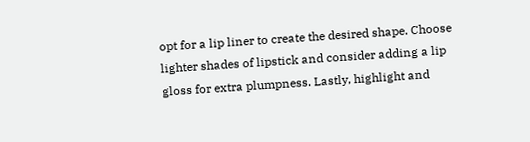opt for a lip liner to create the desired shape. Choose lighter shades of lipstick and consider adding a lip gloss for extra plumpness. Lastly, highlight and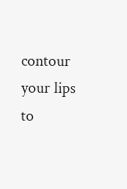contour your lips to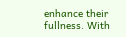enhance their fullness. With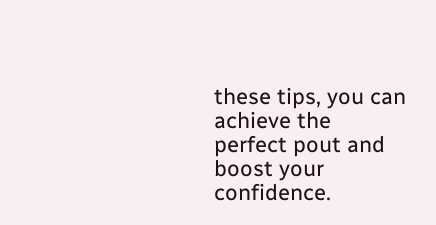these tips, you can achieve the perfect pout and boost your confidence.